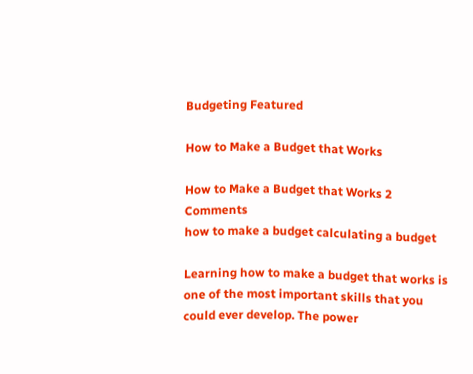Budgeting Featured

How to Make a Budget that Works

How to Make a Budget that Works 2 Comments
how to make a budget calculating a budget

Learning how to make a budget that works is one of the most important skills that you could ever develop. The power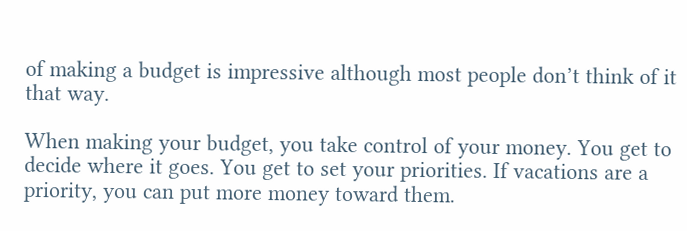of making a budget is impressive although most people don’t think of it that way.

When making your budget, you take control of your money. You get to decide where it goes. You get to set your priorities. If vacations are a priority, you can put more money toward them.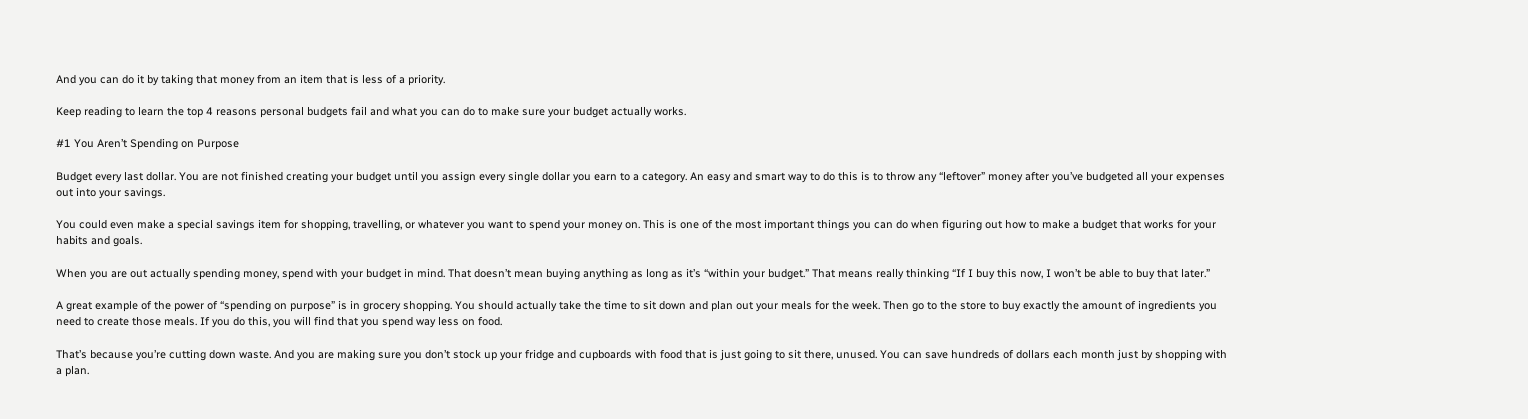And you can do it by taking that money from an item that is less of a priority.

Keep reading to learn the top 4 reasons personal budgets fail and what you can do to make sure your budget actually works.

#1 You Aren’t Spending on Purpose

Budget every last dollar. You are not finished creating your budget until you assign every single dollar you earn to a category. An easy and smart way to do this is to throw any “leftover” money after you’ve budgeted all your expenses out into your savings.

You could even make a special savings item for shopping, travelling, or whatever you want to spend your money on. This is one of the most important things you can do when figuring out how to make a budget that works for your habits and goals.

When you are out actually spending money, spend with your budget in mind. That doesn’t mean buying anything as long as it’s “within your budget.” That means really thinking “If I buy this now, I won’t be able to buy that later.”

A great example of the power of “spending on purpose” is in grocery shopping. You should actually take the time to sit down and plan out your meals for the week. Then go to the store to buy exactly the amount of ingredients you need to create those meals. If you do this, you will find that you spend way less on food.

That’s because you’re cutting down waste. And you are making sure you don’t stock up your fridge and cupboards with food that is just going to sit there, unused. You can save hundreds of dollars each month just by shopping with a plan.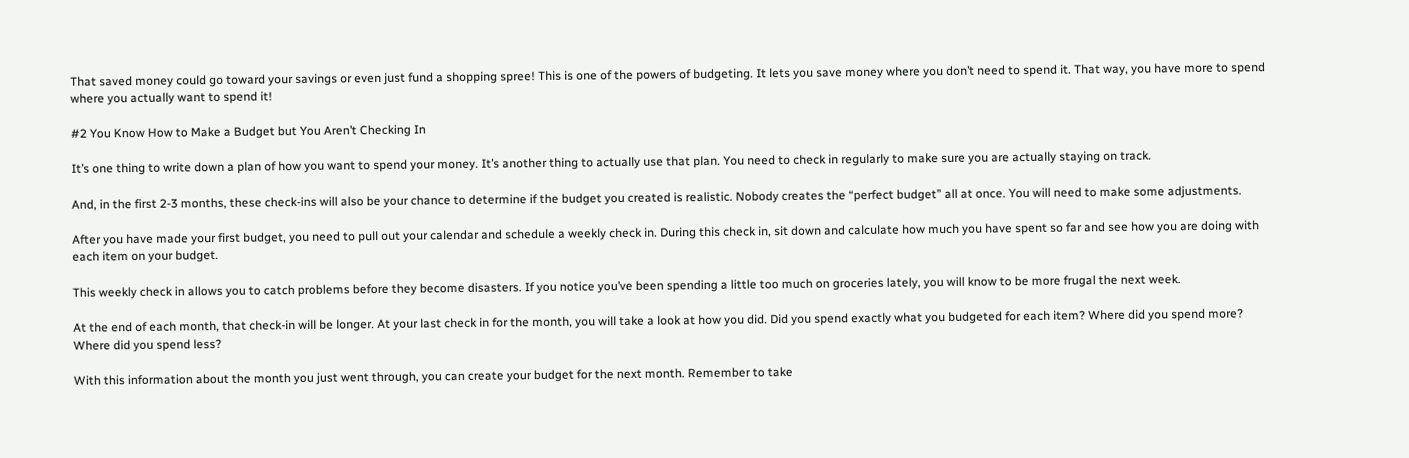That saved money could go toward your savings or even just fund a shopping spree! This is one of the powers of budgeting. It lets you save money where you don’t need to spend it. That way, you have more to spend where you actually want to spend it!

#2 You Know How to Make a Budget but You Aren’t Checking In

It’s one thing to write down a plan of how you want to spend your money. It’s another thing to actually use that plan. You need to check in regularly to make sure you are actually staying on track.

And, in the first 2-3 months, these check-ins will also be your chance to determine if the budget you created is realistic. Nobody creates the “perfect budget” all at once. You will need to make some adjustments.

After you have made your first budget, you need to pull out your calendar and schedule a weekly check in. During this check in, sit down and calculate how much you have spent so far and see how you are doing with each item on your budget.

This weekly check in allows you to catch problems before they become disasters. If you notice you’ve been spending a little too much on groceries lately, you will know to be more frugal the next week.

At the end of each month, that check-in will be longer. At your last check in for the month, you will take a look at how you did. Did you spend exactly what you budgeted for each item? Where did you spend more? Where did you spend less?

With this information about the month you just went through, you can create your budget for the next month. Remember to take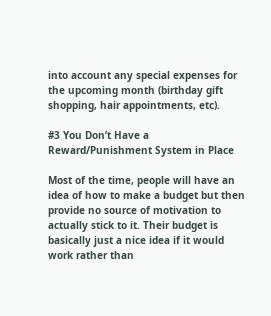into account any special expenses for the upcoming month (birthday gift shopping, hair appointments, etc).

#3 You Don’t Have a Reward/Punishment System in Place

Most of the time, people will have an idea of how to make a budget but then provide no source of motivation to actually stick to it. Their budget is basically just a nice idea if it would work rather than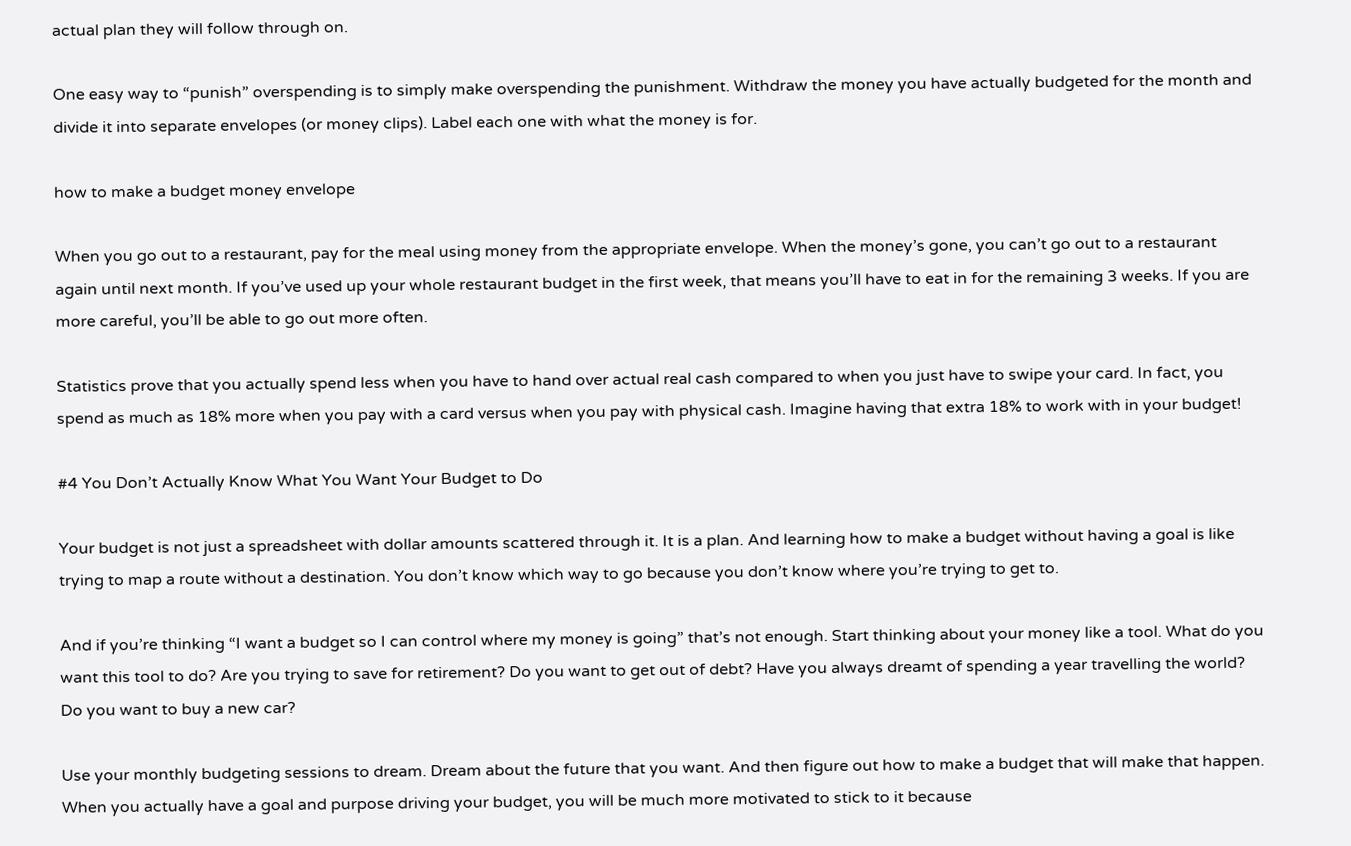actual plan they will follow through on.

One easy way to “punish” overspending is to simply make overspending the punishment. Withdraw the money you have actually budgeted for the month and divide it into separate envelopes (or money clips). Label each one with what the money is for.

how to make a budget money envelope

When you go out to a restaurant, pay for the meal using money from the appropriate envelope. When the money’s gone, you can’t go out to a restaurant again until next month. If you’ve used up your whole restaurant budget in the first week, that means you’ll have to eat in for the remaining 3 weeks. If you are more careful, you’ll be able to go out more often.

Statistics prove that you actually spend less when you have to hand over actual real cash compared to when you just have to swipe your card. In fact, you spend as much as 18% more when you pay with a card versus when you pay with physical cash. Imagine having that extra 18% to work with in your budget!

#4 You Don’t Actually Know What You Want Your Budget to Do

Your budget is not just a spreadsheet with dollar amounts scattered through it. It is a plan. And learning how to make a budget without having a goal is like trying to map a route without a destination. You don’t know which way to go because you don’t know where you’re trying to get to.

And if you’re thinking “I want a budget so I can control where my money is going” that’s not enough. Start thinking about your money like a tool. What do you want this tool to do? Are you trying to save for retirement? Do you want to get out of debt? Have you always dreamt of spending a year travelling the world? Do you want to buy a new car?

Use your monthly budgeting sessions to dream. Dream about the future that you want. And then figure out how to make a budget that will make that happen. When you actually have a goal and purpose driving your budget, you will be much more motivated to stick to it because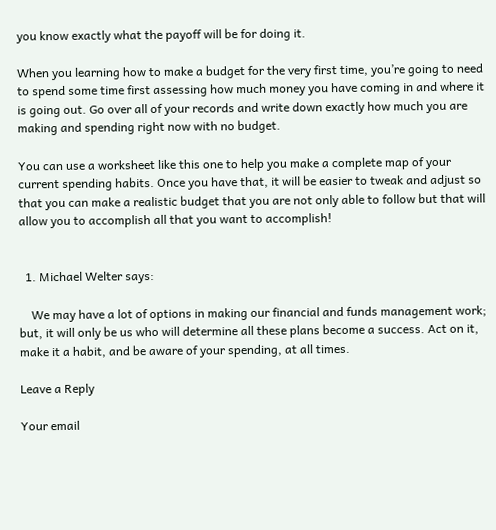you know exactly what the payoff will be for doing it.

When you learning how to make a budget for the very first time, you’re going to need to spend some time first assessing how much money you have coming in and where it is going out. Go over all of your records and write down exactly how much you are making and spending right now with no budget.

You can use a worksheet like this one to help you make a complete map of your current spending habits. Once you have that, it will be easier to tweak and adjust so that you can make a realistic budget that you are not only able to follow but that will allow you to accomplish all that you want to accomplish!


  1. Michael Welter says:

    We may have a lot of options in making our financial and funds management work; but, it will only be us who will determine all these plans become a success. Act on it, make it a habit, and be aware of your spending, at all times.

Leave a Reply

Your email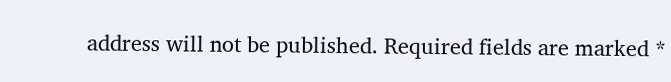address will not be published. Required fields are marked *